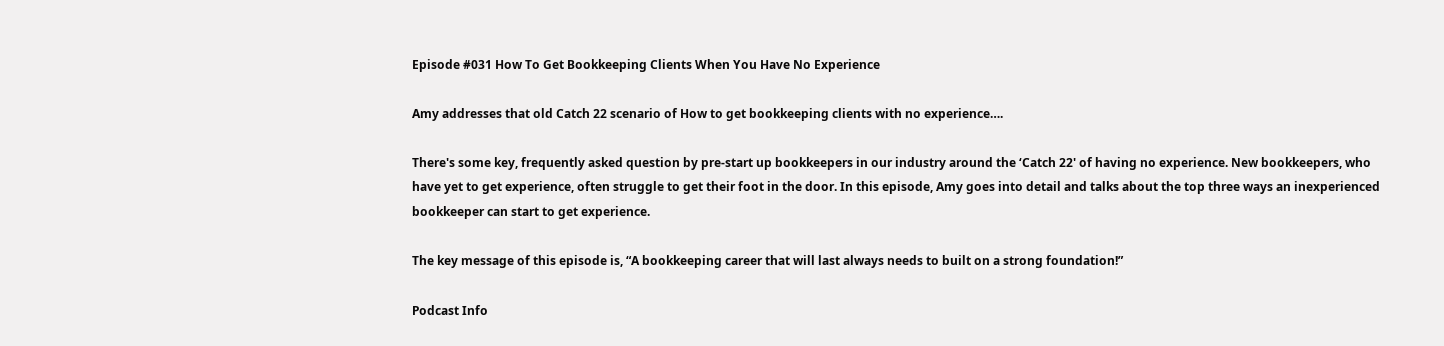Episode #031 How To Get Bookkeeping Clients When You Have No Experience

Amy addresses that old Catch 22 scenario of How to get bookkeeping clients with no experience….

There's some key, frequently asked question by pre-start up bookkeepers in our industry around the ‘Catch 22' of having no experience. New bookkeepers, who have yet to get experience, often struggle to get their foot in the door. In this episode, Amy goes into detail and talks about the top three ways an inexperienced bookkeeper can start to get experience.

The key message of this episode is, “A bookkeeping career that will last always needs to built on a strong foundation!”

Podcast Info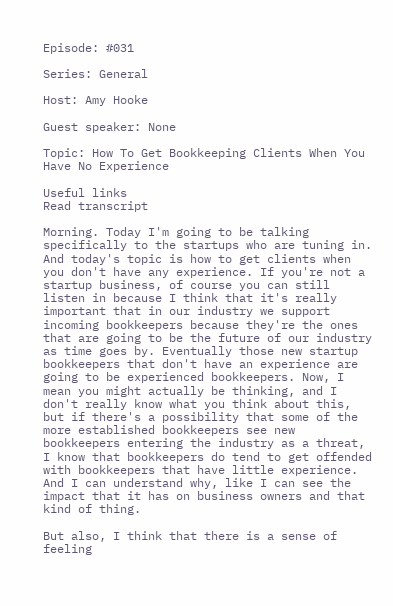Episode: #031

Series: General

Host: Amy Hooke

Guest speaker: None

Topic: How To Get Bookkeeping Clients When You Have No Experience

Useful links
Read transcript

Morning. Today I'm going to be talking specifically to the startups who are tuning in. And today's topic is how to get clients when you don't have any experience. If you're not a startup business, of course you can still listen in because I think that it's really important that in our industry we support incoming bookkeepers because they're the ones that are going to be the future of our industry as time goes by. Eventually those new startup bookkeepers that don't have an experience are going to be experienced bookkeepers. Now, I mean you might actually be thinking, and I don't really know what you think about this, but if there's a possibility that some of the more established bookkeepers see new bookkeepers entering the industry as a threat, I know that bookkeepers do tend to get offended with bookkeepers that have little experience. And I can understand why, like I can see the impact that it has on business owners and that kind of thing.

But also, I think that there is a sense of feeling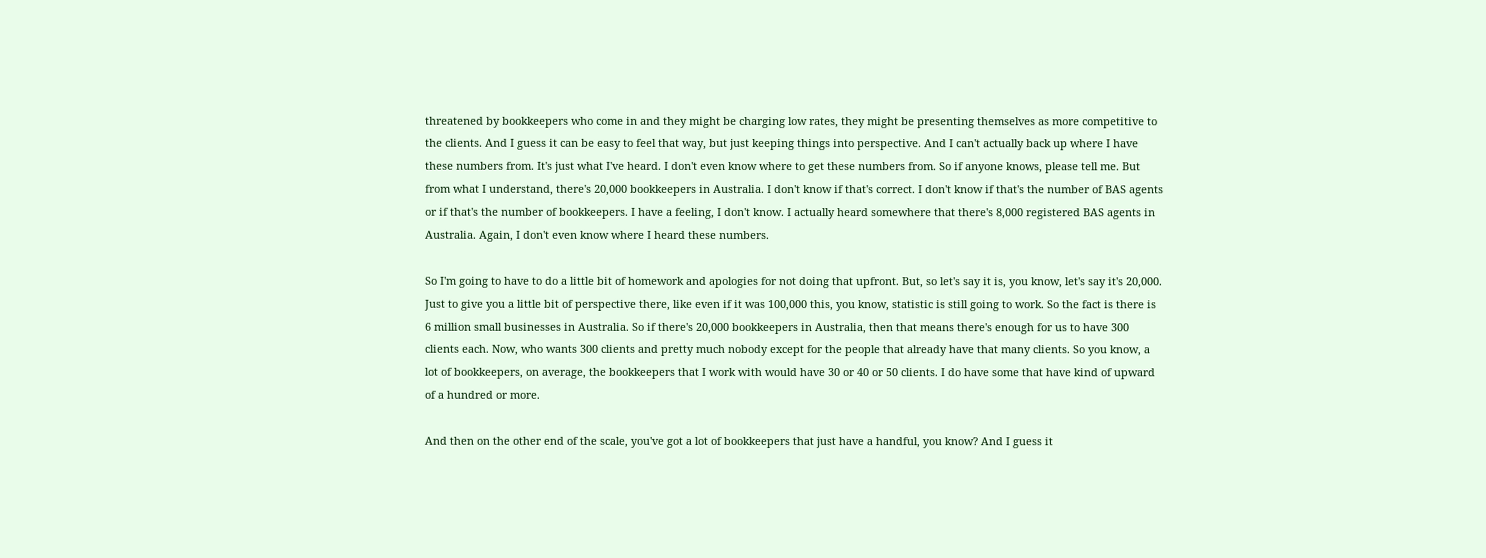threatened by bookkeepers who come in and they might be charging low rates, they might be presenting themselves as more competitive to the clients. And I guess it can be easy to feel that way, but just keeping things into perspective. And I can't actually back up where I have these numbers from. It's just what I've heard. I don't even know where to get these numbers from. So if anyone knows, please tell me. But from what I understand, there's 20,000 bookkeepers in Australia. I don't know if that's correct. I don't know if that's the number of BAS agents or if that's the number of bookkeepers. I have a feeling, I don't know. I actually heard somewhere that there's 8,000 registered BAS agents in Australia. Again, I don't even know where I heard these numbers.

So I'm going to have to do a little bit of homework and apologies for not doing that upfront. But, so let's say it is, you know, let's say it's 20,000. Just to give you a little bit of perspective there, like even if it was 100,000 this, you know, statistic is still going to work. So the fact is there is 6 million small businesses in Australia. So if there's 20,000 bookkeepers in Australia, then that means there's enough for us to have 300 clients each. Now, who wants 300 clients and pretty much nobody except for the people that already have that many clients. So you know, a lot of bookkeepers, on average, the bookkeepers that I work with would have 30 or 40 or 50 clients. I do have some that have kind of upward of a hundred or more.

And then on the other end of the scale, you've got a lot of bookkeepers that just have a handful, you know? And I guess it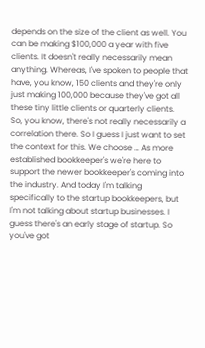depends on the size of the client as well. You can be making $100,000 a year with five clients. It doesn't really necessarily mean anything. Whereas, I've spoken to people that have, you know, 150 clients and they're only just making 100,000 because they've got all these tiny little clients or quarterly clients. So, you know, there's not really necessarily a correlation there. So I guess I just want to set the context for this. We choose … As more established bookkeeper's we're here to support the newer bookkeeper's coming into the industry. And today I'm talking specifically to the startup bookkeepers, but I'm not talking about startup businesses. I guess there's an early stage of startup. So you've got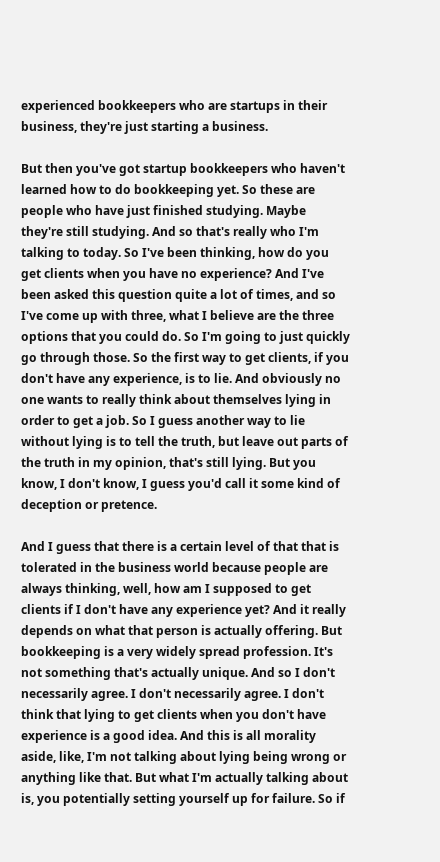experienced bookkeepers who are startups in their business, they're just starting a business.

But then you've got startup bookkeepers who haven't learned how to do bookkeeping yet. So these are people who have just finished studying. Maybe they're still studying. And so that's really who I'm talking to today. So I've been thinking, how do you get clients when you have no experience? And I've been asked this question quite a lot of times, and so I've come up with three, what I believe are the three options that you could do. So I'm going to just quickly go through those. So the first way to get clients, if you don't have any experience, is to lie. And obviously no one wants to really think about themselves lying in order to get a job. So I guess another way to lie without lying is to tell the truth, but leave out parts of the truth in my opinion, that's still lying. But you know, I don't know, I guess you'd call it some kind of deception or pretence.

And I guess that there is a certain level of that that is tolerated in the business world because people are always thinking, well, how am I supposed to get clients if I don't have any experience yet? And it really depends on what that person is actually offering. But bookkeeping is a very widely spread profession. It's not something that's actually unique. And so I don't necessarily agree. I don't necessarily agree. I don't think that lying to get clients when you don't have experience is a good idea. And this is all morality aside, like, I'm not talking about lying being wrong or anything like that. But what I'm actually talking about is, you potentially setting yourself up for failure. So if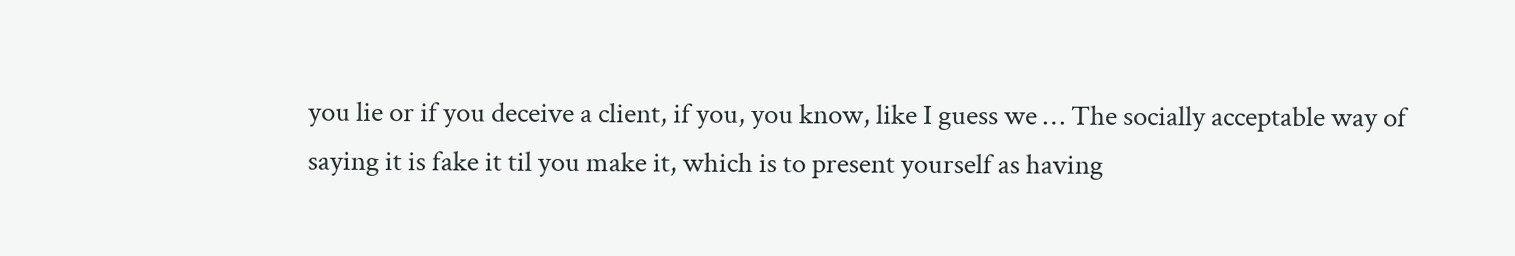you lie or if you deceive a client, if you, you know, like I guess we … The socially acceptable way of saying it is fake it til you make it, which is to present yourself as having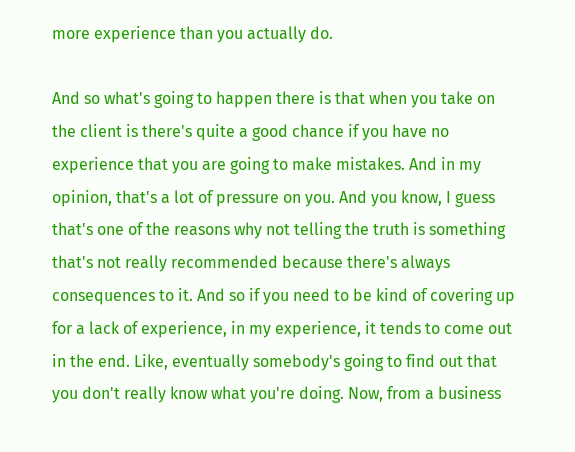more experience than you actually do.

And so what's going to happen there is that when you take on the client is there's quite a good chance if you have no experience that you are going to make mistakes. And in my opinion, that's a lot of pressure on you. And you know, I guess that's one of the reasons why not telling the truth is something that's not really recommended because there's always consequences to it. And so if you need to be kind of covering up for a lack of experience, in my experience, it tends to come out in the end. Like, eventually somebody's going to find out that you don't really know what you're doing. Now, from a business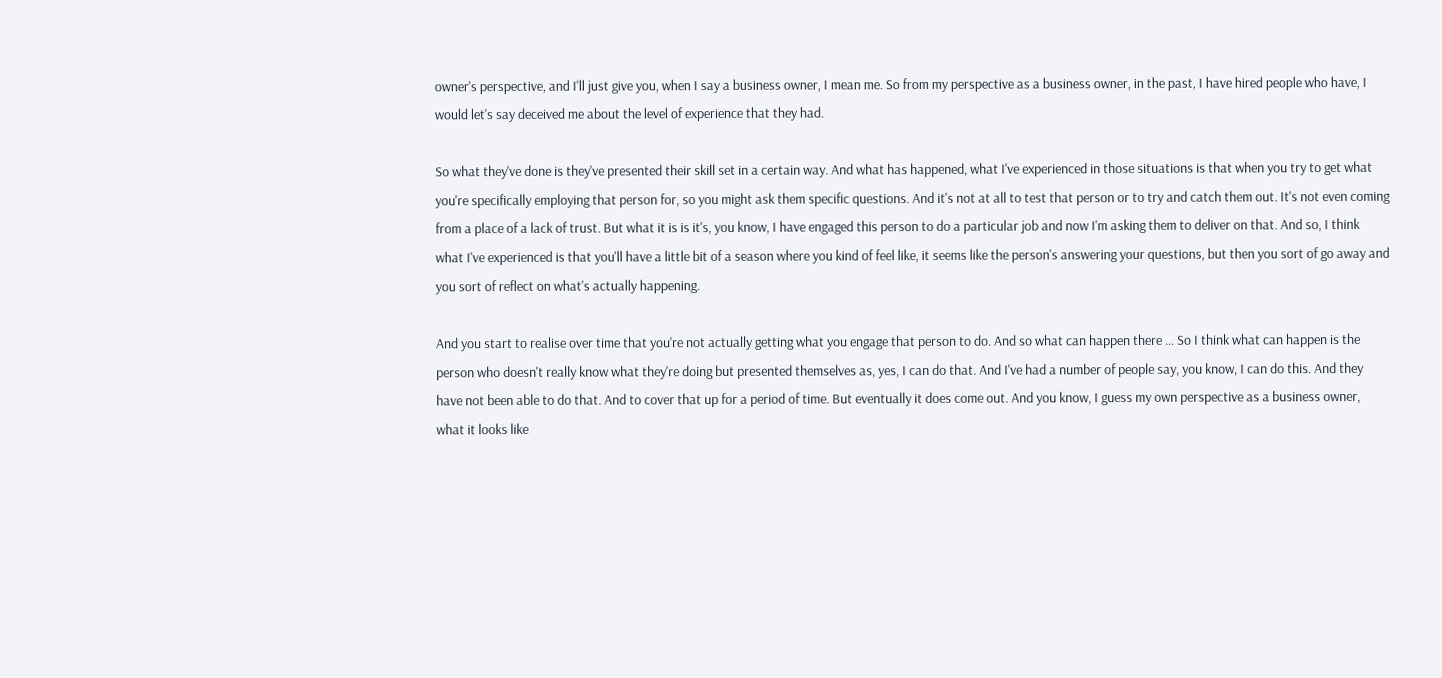owner's perspective, and I'll just give you, when I say a business owner, I mean me. So from my perspective as a business owner, in the past, I have hired people who have, I would let's say deceived me about the level of experience that they had.

So what they've done is they've presented their skill set in a certain way. And what has happened, what I've experienced in those situations is that when you try to get what you're specifically employing that person for, so you might ask them specific questions. And it's not at all to test that person or to try and catch them out. It's not even coming from a place of a lack of trust. But what it is is it's, you know, I have engaged this person to do a particular job and now I'm asking them to deliver on that. And so, I think what I've experienced is that you'll have a little bit of a season where you kind of feel like, it seems like the person's answering your questions, but then you sort of go away and you sort of reflect on what's actually happening.

And you start to realise over time that you're not actually getting what you engage that person to do. And so what can happen there … So I think what can happen is the person who doesn't really know what they're doing but presented themselves as, yes, I can do that. And I've had a number of people say, you know, I can do this. And they have not been able to do that. And to cover that up for a period of time. But eventually it does come out. And you know, I guess my own perspective as a business owner, what it looks like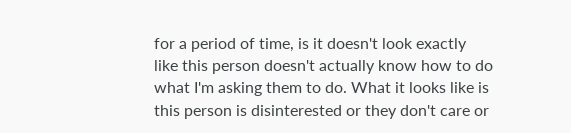for a period of time, is it doesn't look exactly like this person doesn't actually know how to do what I'm asking them to do. What it looks like is this person is disinterested or they don't care or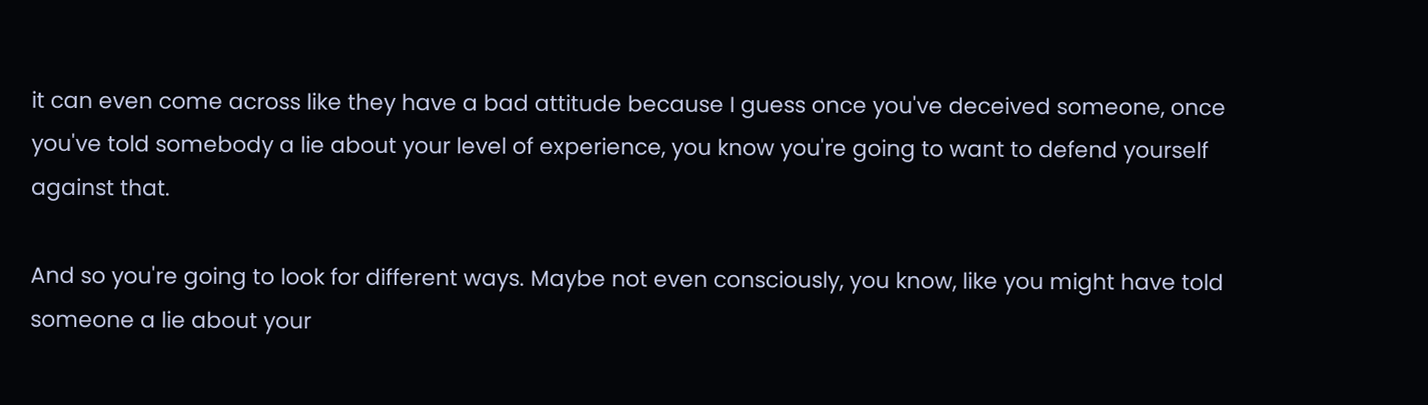it can even come across like they have a bad attitude because I guess once you've deceived someone, once you've told somebody a lie about your level of experience, you know you're going to want to defend yourself against that.

And so you're going to look for different ways. Maybe not even consciously, you know, like you might have told someone a lie about your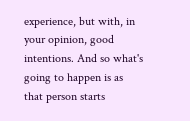experience, but with, in your opinion, good intentions. And so what's going to happen is as that person starts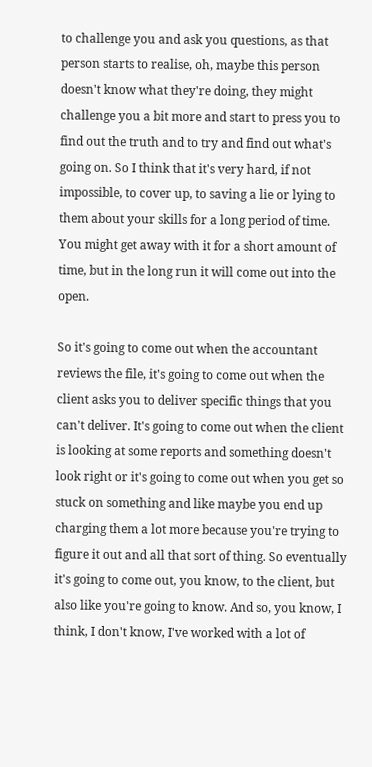to challenge you and ask you questions, as that person starts to realise, oh, maybe this person doesn't know what they're doing, they might challenge you a bit more and start to press you to find out the truth and to try and find out what's going on. So I think that it's very hard, if not impossible, to cover up, to saving a lie or lying to them about your skills for a long period of time. You might get away with it for a short amount of time, but in the long run it will come out into the open.

So it's going to come out when the accountant reviews the file, it's going to come out when the client asks you to deliver specific things that you can't deliver. It's going to come out when the client is looking at some reports and something doesn't look right or it's going to come out when you get so stuck on something and like maybe you end up charging them a lot more because you're trying to figure it out and all that sort of thing. So eventually it's going to come out, you know, to the client, but also like you're going to know. And so, you know, I think, I don't know, I've worked with a lot of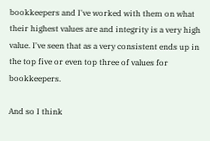bookkeepers and I've worked with them on what their highest values are and integrity is a very high value. I've seen that as a very consistent ends up in the top five or even top three of values for bookkeepers.

And so I think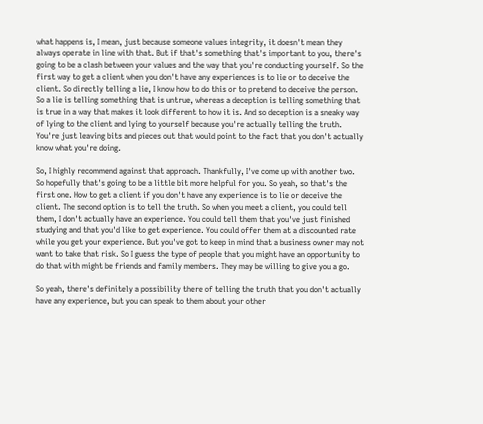what happens is, I mean, just because someone values integrity, it doesn't mean they always operate in line with that. But if that's something that's important to you, there's going to be a clash between your values and the way that you're conducting yourself. So the first way to get a client when you don't have any experiences is to lie or to deceive the client. So directly telling a lie, I know how to do this or to pretend to deceive the person. So a lie is telling something that is untrue, whereas a deception is telling something that is true in a way that makes it look different to how it is. And so deception is a sneaky way of lying to the client and lying to yourself because you're actually telling the truth. You're just leaving bits and pieces out that would point to the fact that you don't actually know what you're doing.

So, I highly recommend against that approach. Thankfully, I've come up with another two. So hopefully that's going to be a little bit more helpful for you. So yeah, so that's the first one. How to get a client if you don't have any experience is to lie or deceive the client. The second option is to tell the truth. So when you meet a client, you could tell them, I don't actually have an experience. You could tell them that you've just finished studying and that you'd like to get experience. You could offer them at a discounted rate while you get your experience. But you've got to keep in mind that a business owner may not want to take that risk. So I guess the type of people that you might have an opportunity to do that with might be friends and family members. They may be willing to give you a go.

So yeah, there's definitely a possibility there of telling the truth that you don't actually have any experience, but you can speak to them about your other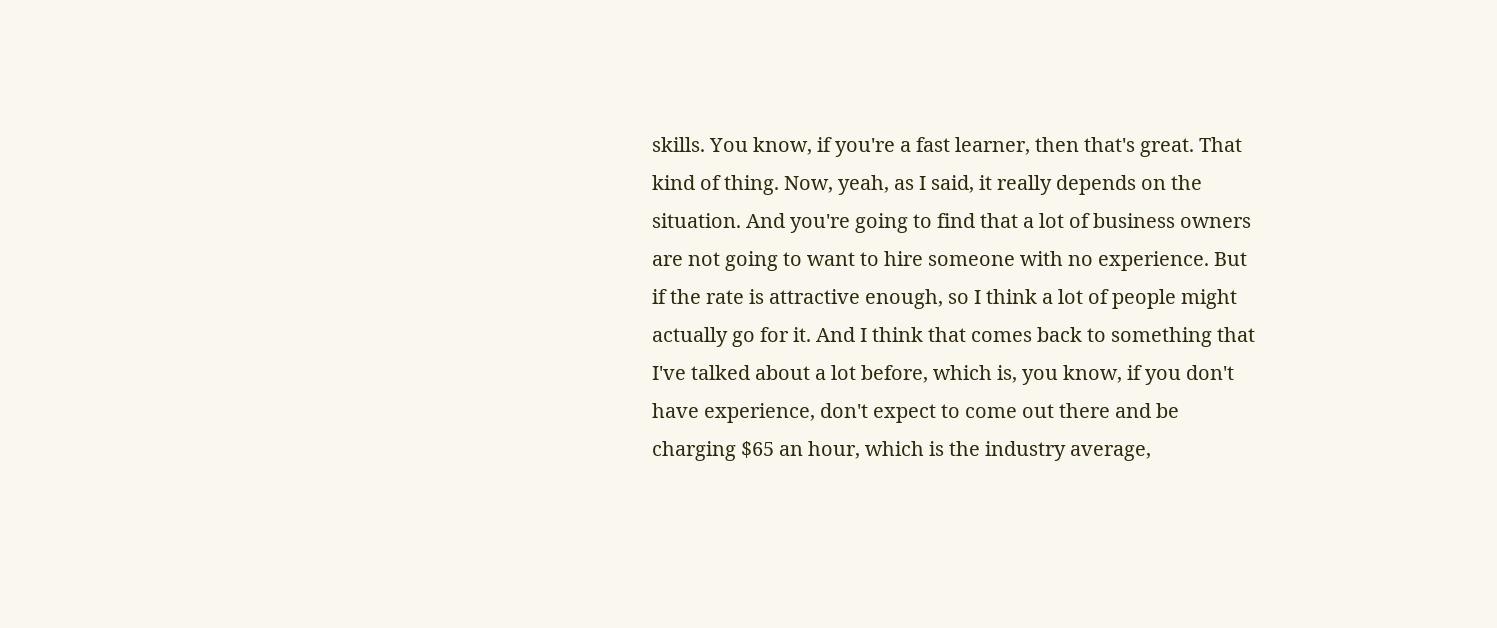skills. You know, if you're a fast learner, then that's great. That kind of thing. Now, yeah, as I said, it really depends on the situation. And you're going to find that a lot of business owners are not going to want to hire someone with no experience. But if the rate is attractive enough, so I think a lot of people might actually go for it. And I think that comes back to something that I've talked about a lot before, which is, you know, if you don't have experience, don't expect to come out there and be charging $65 an hour, which is the industry average,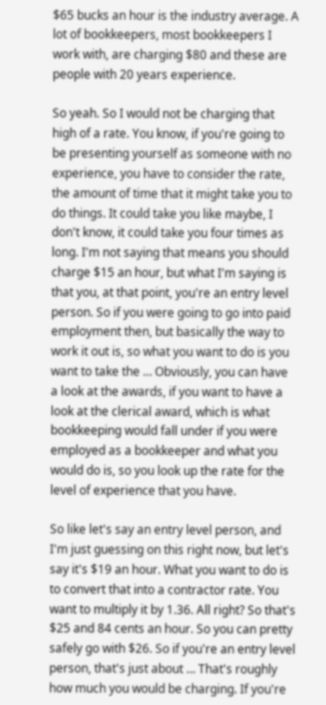$65 bucks an hour is the industry average. A lot of bookkeepers, most bookkeepers I work with, are charging $80 and these are people with 20 years experience.

So yeah. So I would not be charging that high of a rate. You know, if you're going to be presenting yourself as someone with no experience, you have to consider the rate, the amount of time that it might take you to do things. It could take you like maybe, I don't know, it could take you four times as long. I'm not saying that means you should charge $15 an hour, but what I'm saying is that you, at that point, you're an entry level person. So if you were going to go into paid employment then, but basically the way to work it out is, so what you want to do is you want to take the … Obviously, you can have a look at the awards, if you want to have a look at the clerical award, which is what bookkeeping would fall under if you were employed as a bookkeeper and what you would do is, so you look up the rate for the level of experience that you have.

So like let's say an entry level person, and I'm just guessing on this right now, but let's say it's $19 an hour. What you want to do is to convert that into a contractor rate. You want to multiply it by 1.36. All right? So that's $25 and 84 cents an hour. So you can pretty safely go with $26. So if you're an entry level person, that's just about … That's roughly how much you would be charging. If you're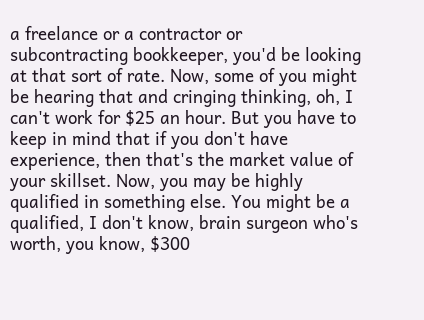a freelance or a contractor or subcontracting bookkeeper, you'd be looking at that sort of rate. Now, some of you might be hearing that and cringing thinking, oh, I can't work for $25 an hour. But you have to keep in mind that if you don't have experience, then that's the market value of your skillset. Now, you may be highly qualified in something else. You might be a qualified, I don't know, brain surgeon who's worth, you know, $300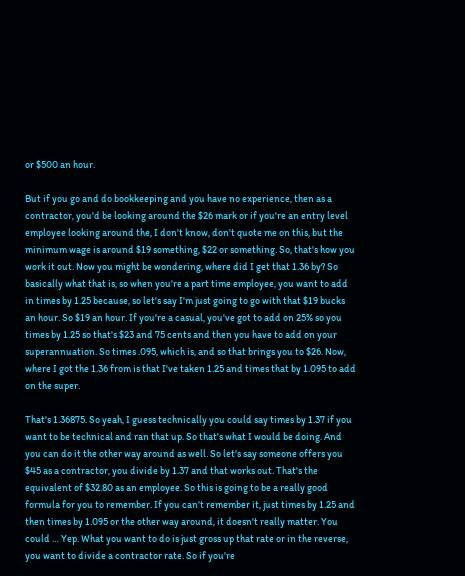or $500 an hour.

But if you go and do bookkeeping and you have no experience, then as a contractor, you'd be looking around the $26 mark or if you're an entry level employee looking around the, I don't know, don't quote me on this, but the minimum wage is around $19 something, $22 or something. So, that's how you work it out. Now you might be wondering, where did I get that 1.36 by? So basically what that is, so when you're a part time employee, you want to add in times by 1.25 because, so let's say I'm just going to go with that $19 bucks an hour. So $19 an hour. If you're a casual, you've got to add on 25% so you times by 1.25 so that's $23 and 75 cents and then you have to add on your superannuation. So times .095, which is, and so that brings you to $26. Now, where I got the 1.36 from is that I've taken 1.25 and times that by 1.095 to add on the super.

That's 1.36875. So yeah, I guess technically you could say times by 1.37 if you want to be technical and ran that up. So that's what I would be doing. And you can do it the other way around as well. So let's say someone offers you $45 as a contractor, you divide by 1.37 and that works out. That's the equivalent of $32.80 as an employee. So this is going to be a really good formula for you to remember. If you can't remember it, just times by 1.25 and then times by 1.095 or the other way around, it doesn't really matter. You could … Yep. What you want to do is just gross up that rate or in the reverse, you want to divide a contractor rate. So if you're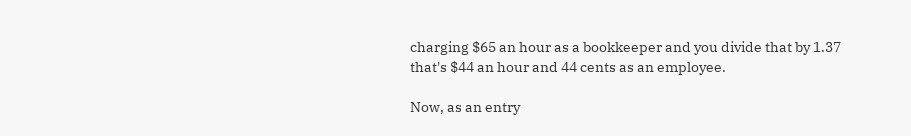charging $65 an hour as a bookkeeper and you divide that by 1.37 that's $44 an hour and 44 cents as an employee.

Now, as an entry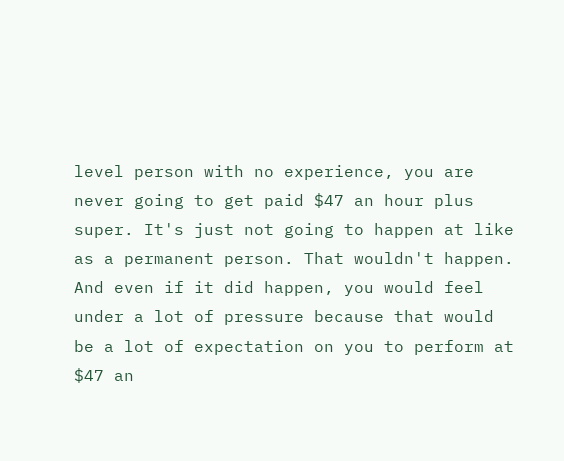level person with no experience, you are never going to get paid $47 an hour plus super. It's just not going to happen at like as a permanent person. That wouldn't happen. And even if it did happen, you would feel under a lot of pressure because that would be a lot of expectation on you to perform at $47 an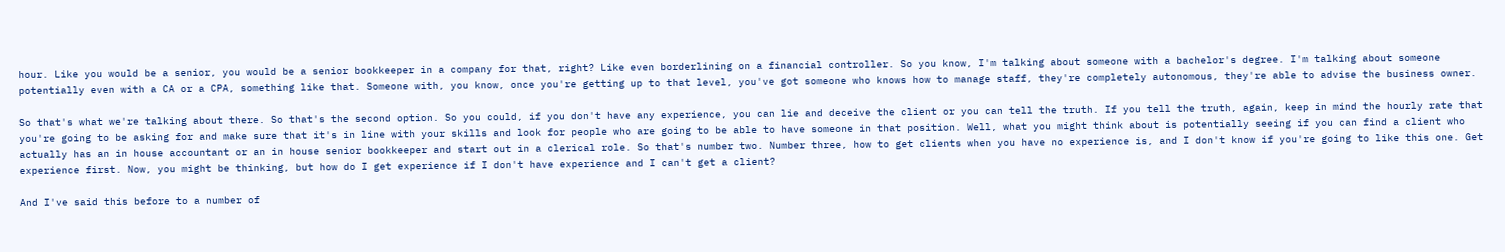hour. Like you would be a senior, you would be a senior bookkeeper in a company for that, right? Like even borderlining on a financial controller. So you know, I'm talking about someone with a bachelor's degree. I'm talking about someone potentially even with a CA or a CPA, something like that. Someone with, you know, once you're getting up to that level, you've got someone who knows how to manage staff, they're completely autonomous, they're able to advise the business owner.

So that's what we're talking about there. So that's the second option. So you could, if you don't have any experience, you can lie and deceive the client or you can tell the truth. If you tell the truth, again, keep in mind the hourly rate that you're going to be asking for and make sure that it's in line with your skills and look for people who are going to be able to have someone in that position. Well, what you might think about is potentially seeing if you can find a client who actually has an in house accountant or an in house senior bookkeeper and start out in a clerical role. So that's number two. Number three, how to get clients when you have no experience is, and I don't know if you're going to like this one. Get experience first. Now, you might be thinking, but how do I get experience if I don't have experience and I can't get a client?

And I've said this before to a number of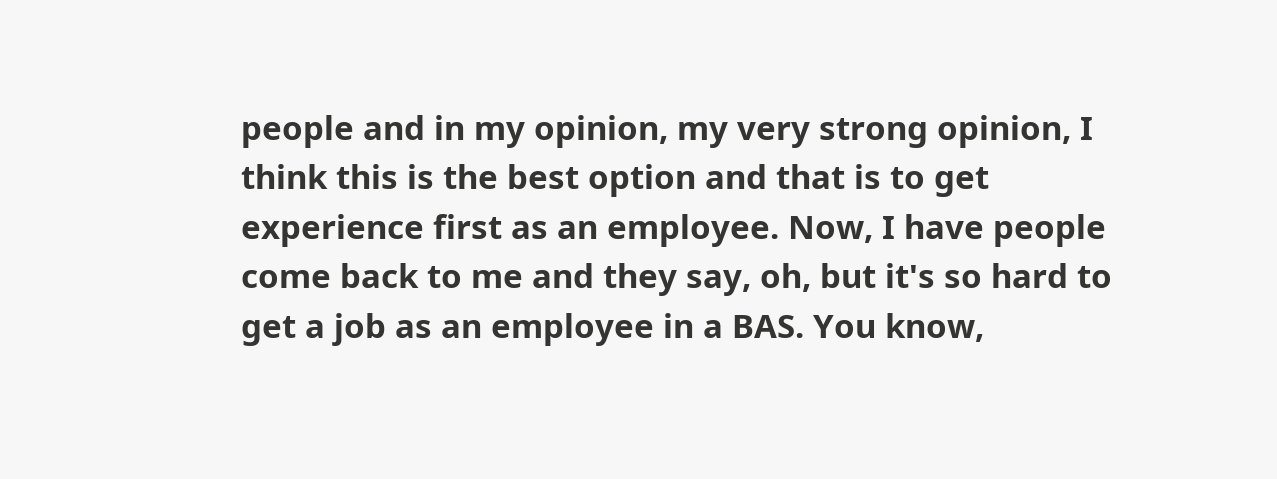people and in my opinion, my very strong opinion, I think this is the best option and that is to get experience first as an employee. Now, I have people come back to me and they say, oh, but it's so hard to get a job as an employee in a BAS. You know,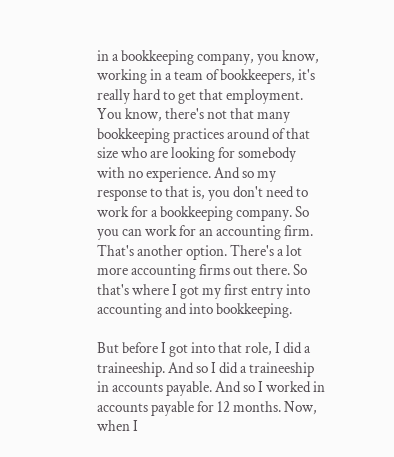in a bookkeeping company, you know, working in a team of bookkeepers, it's really hard to get that employment. You know, there's not that many bookkeeping practices around of that size who are looking for somebody with no experience. And so my response to that is, you don't need to work for a bookkeeping company. So you can work for an accounting firm. That's another option. There's a lot more accounting firms out there. So that's where I got my first entry into accounting and into bookkeeping.

But before I got into that role, I did a traineeship. And so I did a traineeship in accounts payable. And so I worked in accounts payable for 12 months. Now, when I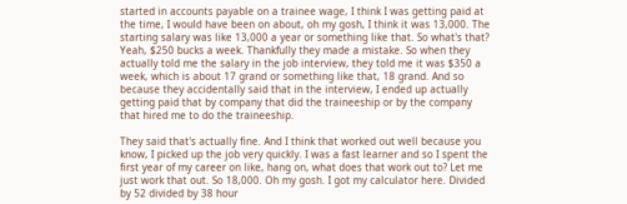started in accounts payable on a trainee wage, I think I was getting paid at the time, I would have been on about, oh my gosh, I think it was 13,000. The starting salary was like 13,000 a year or something like that. So what's that? Yeah, $250 bucks a week. Thankfully they made a mistake. So when they actually told me the salary in the job interview, they told me it was $350 a week, which is about 17 grand or something like that, 18 grand. And so because they accidentally said that in the interview, I ended up actually getting paid that by company that did the traineeship or by the company that hired me to do the traineeship.

They said that's actually fine. And I think that worked out well because you know, I picked up the job very quickly. I was a fast learner and so I spent the first year of my career on like, hang on, what does that work out to? Let me just work that out. So 18,000. Oh my gosh. I got my calculator here. Divided by 52 divided by 38 hour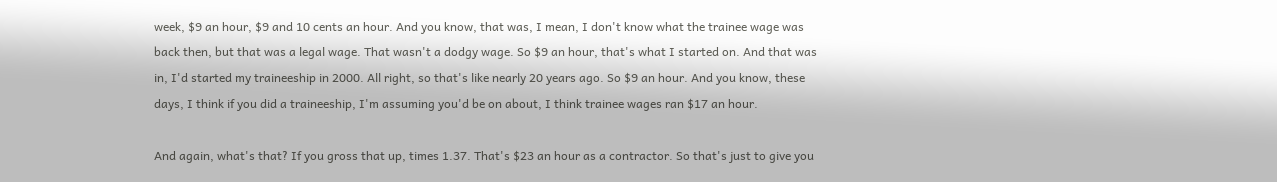week, $9 an hour, $9 and 10 cents an hour. And you know, that was, I mean, I don't know what the trainee wage was back then, but that was a legal wage. That wasn't a dodgy wage. So $9 an hour, that's what I started on. And that was in, I'd started my traineeship in 2000. All right, so that's like nearly 20 years ago. So $9 an hour. And you know, these days, I think if you did a traineeship, I'm assuming you'd be on about, I think trainee wages ran $17 an hour.

And again, what's that? If you gross that up, times 1.37. That's $23 an hour as a contractor. So that's just to give you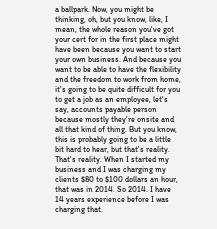a ballpark. Now, you might be thinking, oh, but you know, like, I mean, the whole reason you've got your cert for in the first place might have been because you want to start your own business. And because you want to be able to have the flexibility and the freedom to work from home, it's going to be quite difficult for you to get a job as an employee, let's say, accounts payable person because mostly they're onsite and all that kind of thing. But you know, this is probably going to be a little bit hard to hear, but that's reality. That's reality. When I started my business and I was charging my clients $80 to $100 dollars an hour, that was in 2014. So 2014. I have 14 years experience before I was charging that.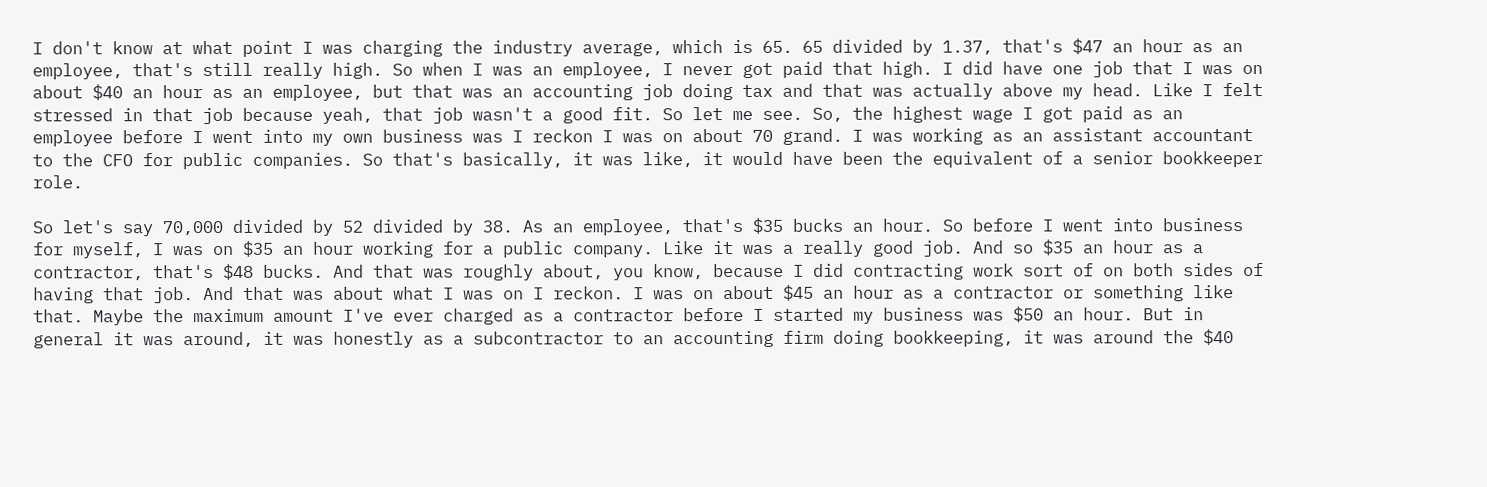I don't know at what point I was charging the industry average, which is 65. 65 divided by 1.37, that's $47 an hour as an employee, that's still really high. So when I was an employee, I never got paid that high. I did have one job that I was on about $40 an hour as an employee, but that was an accounting job doing tax and that was actually above my head. Like I felt stressed in that job because yeah, that job wasn't a good fit. So let me see. So, the highest wage I got paid as an employee before I went into my own business was I reckon I was on about 70 grand. I was working as an assistant accountant to the CFO for public companies. So that's basically, it was like, it would have been the equivalent of a senior bookkeeper role.

So let's say 70,000 divided by 52 divided by 38. As an employee, that's $35 bucks an hour. So before I went into business for myself, I was on $35 an hour working for a public company. Like it was a really good job. And so $35 an hour as a contractor, that's $48 bucks. And that was roughly about, you know, because I did contracting work sort of on both sides of having that job. And that was about what I was on I reckon. I was on about $45 an hour as a contractor or something like that. Maybe the maximum amount I've ever charged as a contractor before I started my business was $50 an hour. But in general it was around, it was honestly as a subcontractor to an accounting firm doing bookkeeping, it was around the $40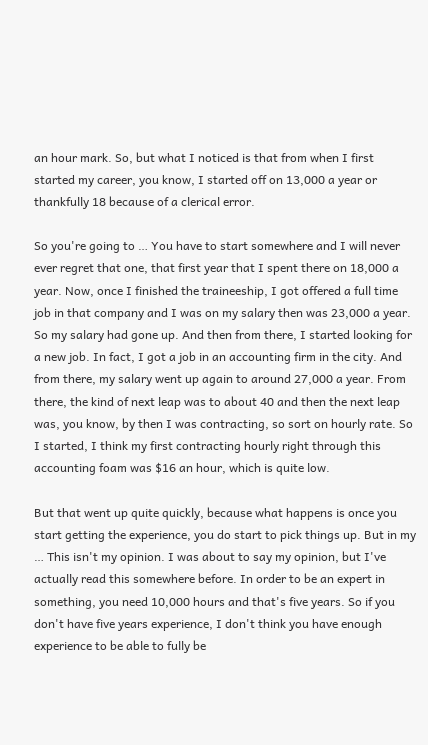an hour mark. So, but what I noticed is that from when I first started my career, you know, I started off on 13,000 a year or thankfully 18 because of a clerical error.

So you're going to … You have to start somewhere and I will never ever regret that one, that first year that I spent there on 18,000 a year. Now, once I finished the traineeship, I got offered a full time job in that company and I was on my salary then was 23,000 a year. So my salary had gone up. And then from there, I started looking for a new job. In fact, I got a job in an accounting firm in the city. And from there, my salary went up again to around 27,000 a year. From there, the kind of next leap was to about 40 and then the next leap was, you know, by then I was contracting, so sort on hourly rate. So I started, I think my first contracting hourly right through this accounting foam was $16 an hour, which is quite low.

But that went up quite quickly, because what happens is once you start getting the experience, you do start to pick things up. But in my … This isn't my opinion. I was about to say my opinion, but I've actually read this somewhere before. In order to be an expert in something, you need 10,000 hours and that's five years. So if you don't have five years experience, I don't think you have enough experience to be able to fully be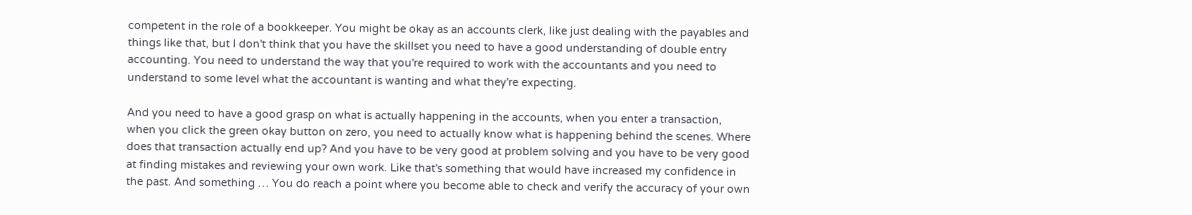competent in the role of a bookkeeper. You might be okay as an accounts clerk, like just dealing with the payables and things like that, but I don't think that you have the skillset you need to have a good understanding of double entry accounting. You need to understand the way that you're required to work with the accountants and you need to understand to some level what the accountant is wanting and what they're expecting.

And you need to have a good grasp on what is actually happening in the accounts, when you enter a transaction, when you click the green okay button on zero, you need to actually know what is happening behind the scenes. Where does that transaction actually end up? And you have to be very good at problem solving and you have to be very good at finding mistakes and reviewing your own work. Like that's something that would have increased my confidence in the past. And something … You do reach a point where you become able to check and verify the accuracy of your own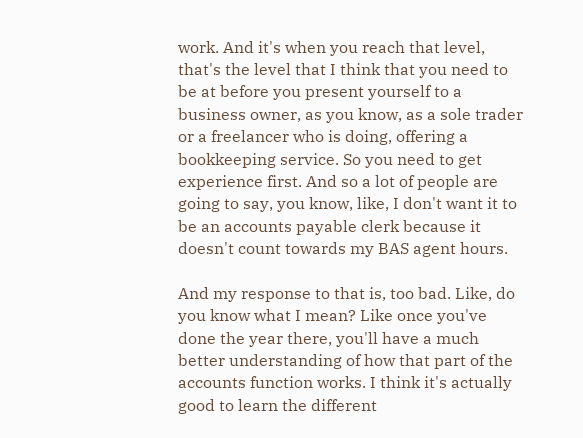work. And it's when you reach that level, that's the level that I think that you need to be at before you present yourself to a business owner, as you know, as a sole trader or a freelancer who is doing, offering a bookkeeping service. So you need to get experience first. And so a lot of people are going to say, you know, like, I don't want it to be an accounts payable clerk because it doesn't count towards my BAS agent hours.

And my response to that is, too bad. Like, do you know what I mean? Like once you've done the year there, you'll have a much better understanding of how that part of the accounts function works. I think it's actually good to learn the different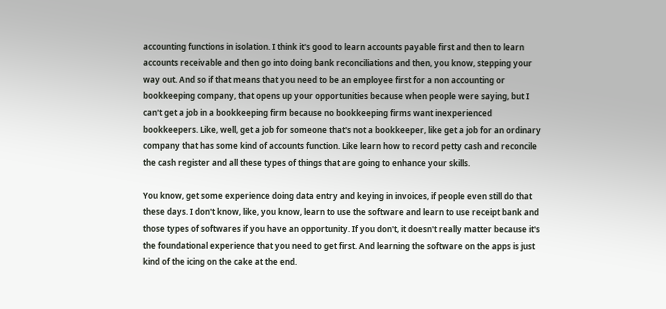accounting functions in isolation. I think it's good to learn accounts payable first and then to learn accounts receivable and then go into doing bank reconciliations and then, you know, stepping your way out. And so if that means that you need to be an employee first for a non accounting or bookkeeping company, that opens up your opportunities because when people were saying, but I can't get a job in a bookkeeping firm because no bookkeeping firms want inexperienced bookkeepers. Like, well, get a job for someone that's not a bookkeeper, like get a job for an ordinary company that has some kind of accounts function. Like learn how to record petty cash and reconcile the cash register and all these types of things that are going to enhance your skills.

You know, get some experience doing data entry and keying in invoices, if people even still do that these days. I don't know, like, you know, learn to use the software and learn to use receipt bank and those types of softwares if you have an opportunity. If you don't, it doesn't really matter because it's the foundational experience that you need to get first. And learning the software on the apps is just kind of the icing on the cake at the end.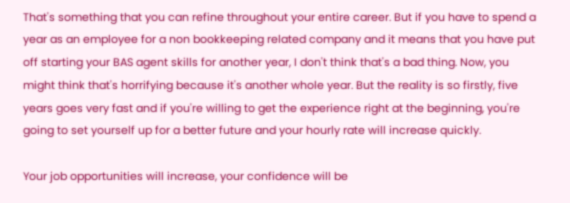That's something that you can refine throughout your entire career. But if you have to spend a year as an employee for a non bookkeeping related company and it means that you have put off starting your BAS agent skills for another year, I don't think that's a bad thing. Now, you might think that's horrifying because it's another whole year. But the reality is so firstly, five years goes very fast and if you're willing to get the experience right at the beginning, you're going to set yourself up for a better future and your hourly rate will increase quickly.

Your job opportunities will increase, your confidence will be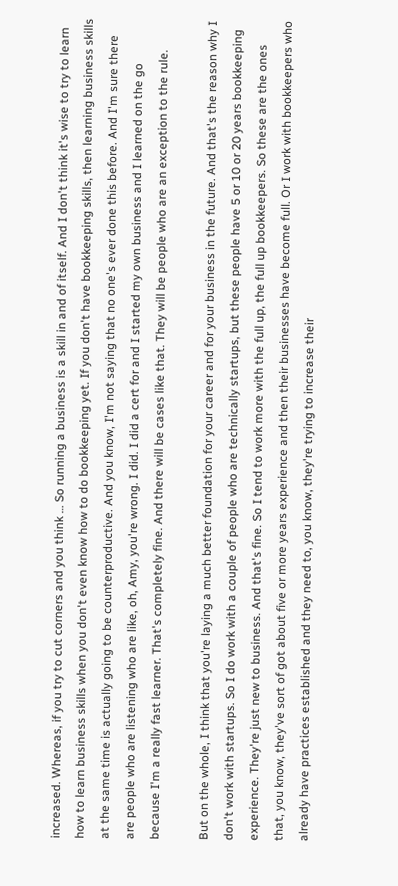increased. Whereas, if you try to cut corners and you think … So running a business is a skill in and of itself. And I don't think it's wise to try to learn how to learn business skills when you don't even know how to do bookkeeping yet. If you don't have bookkeeping skills, then learning business skills at the same time is actually going to be counterproductive. And you know, I'm not saying that no one's ever done this before. And I'm sure there are people who are listening who are like, oh, Amy, you're wrong. I did. I did a cert for and I started my own business and I learned on the go because I'm a really fast learner. That's completely fine. And there will be cases like that. They will be people who are an exception to the rule.

But on the whole, I think that you're laying a much better foundation for your career and for your business in the future. And that's the reason why I don't work with startups. So I do work with a couple of people who are technically startups, but these people have 5 or 10 or 20 years bookkeeping experience. They're just new to business. And that's fine. So I tend to work more with the full up, the full up bookkeepers. So these are the ones that, you know, they've sort of got about five or more years experience and then their businesses have become full. Or I work with bookkeepers who already have practices established and they need to, you know, they're trying to increase their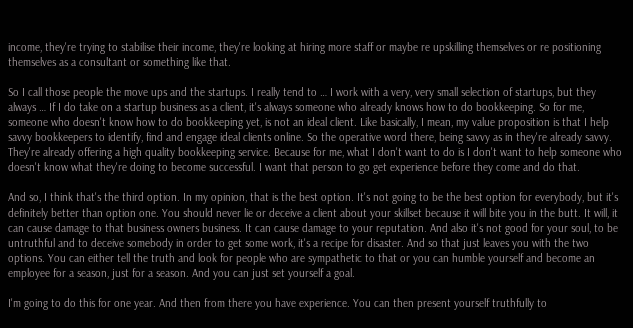income, they're trying to stabilise their income, they're looking at hiring more staff or maybe re upskilling themselves or re positioning themselves as a consultant or something like that.

So I call those people the move ups and the startups. I really tend to … I work with a very, very small selection of startups, but they always … If I do take on a startup business as a client, it's always someone who already knows how to do bookkeeping. So for me, someone who doesn't know how to do bookkeeping yet, is not an ideal client. Like basically, I mean, my value proposition is that I help savvy bookkeepers to identify, find and engage ideal clients online. So the operative word there, being savvy as in they're already savvy. They're already offering a high quality bookkeeping service. Because for me, what I don't want to do is I don't want to help someone who doesn't know what they're doing to become successful. I want that person to go get experience before they come and do that.

And so, I think that's the third option. In my opinion, that is the best option. It's not going to be the best option for everybody, but it's definitely better than option one. You should never lie or deceive a client about your skillset because it will bite you in the butt. It will, it can cause damage to that business owners business. It can cause damage to your reputation. And also it's not good for your soul, to be untruthful and to deceive somebody in order to get some work, it's a recipe for disaster. And so that just leaves you with the two options. You can either tell the truth and look for people who are sympathetic to that or you can humble yourself and become an employee for a season, just for a season. And you can just set yourself a goal.

I'm going to do this for one year. And then from there you have experience. You can then present yourself truthfully to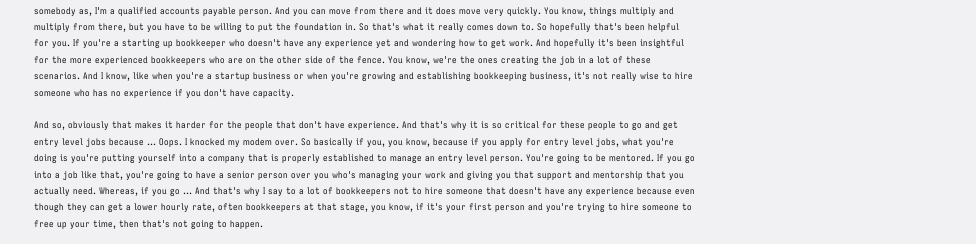somebody as, I'm a qualified accounts payable person. And you can move from there and it does move very quickly. You know, things multiply and multiply from there, but you have to be willing to put the foundation in. So that's what it really comes down to. So hopefully that's been helpful for you. If you're a starting up bookkeeper who doesn't have any experience yet and wondering how to get work. And hopefully it's been insightful for the more experienced bookkeepers who are on the other side of the fence. You know, we're the ones creating the job in a lot of these scenarios. And I know, like when you're a startup business or when you're growing and establishing bookkeeping business, it's not really wise to hire someone who has no experience if you don't have capacity.

And so, obviously that makes it harder for the people that don't have experience. And that's why it is so critical for these people to go and get entry level jobs because … Oops. I knocked my modem over. So basically if you, you know, because if you apply for entry level jobs, what you're doing is you're putting yourself into a company that is properly established to manage an entry level person. You're going to be mentored. If you go into a job like that, you're going to have a senior person over you who's managing your work and giving you that support and mentorship that you actually need. Whereas, if you go … And that's why I say to a lot of bookkeepers not to hire someone that doesn't have any experience because even though they can get a lower hourly rate, often bookkeepers at that stage, you know, if it's your first person and you're trying to hire someone to free up your time, then that's not going to happen.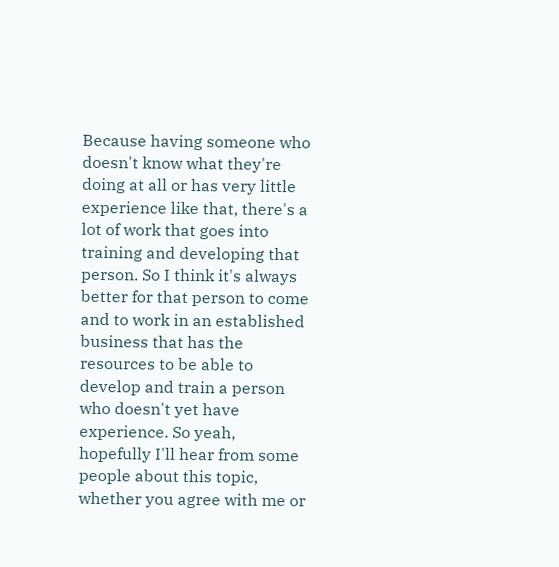Because having someone who doesn't know what they're doing at all or has very little experience like that, there's a lot of work that goes into training and developing that person. So I think it's always better for that person to come and to work in an established business that has the resources to be able to develop and train a person who doesn't yet have experience. So yeah, hopefully I'll hear from some people about this topic, whether you agree with me or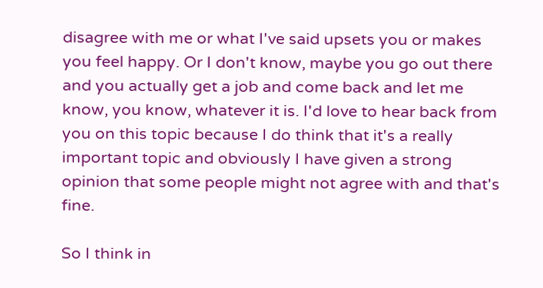disagree with me or what I've said upsets you or makes you feel happy. Or I don't know, maybe you go out there and you actually get a job and come back and let me know, you know, whatever it is. I'd love to hear back from you on this topic because I do think that it's a really important topic and obviously I have given a strong opinion that some people might not agree with and that's fine.

So I think in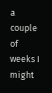a couple of weeks I might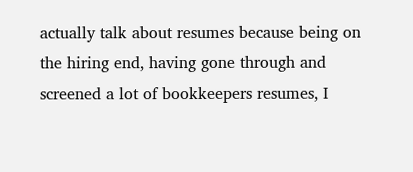actually talk about resumes because being on the hiring end, having gone through and screened a lot of bookkeepers resumes, I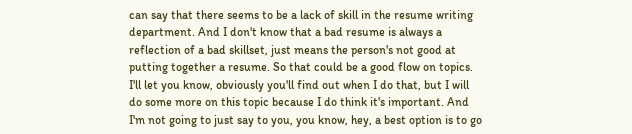can say that there seems to be a lack of skill in the resume writing department. And I don't know that a bad resume is always a reflection of a bad skillset, just means the person's not good at putting together a resume. So that could be a good flow on topics. I'll let you know, obviously you'll find out when I do that, but I will do some more on this topic because I do think it's important. And I'm not going to just say to you, you know, hey, a best option is to go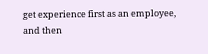get experience first as an employee, and then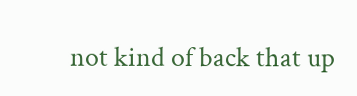not kind of back that up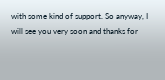with some kind of support. So anyway, I will see you very soon and thanks for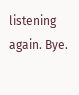listening again. Bye.